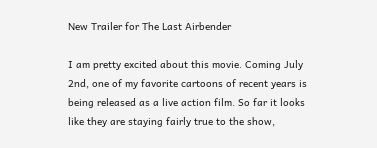New Trailer for The Last Airbender

I am pretty excited about this movie. Coming July 2nd, one of my favorite cartoons of recent years is being released as a live action film. So far it looks like they are staying fairly true to the show,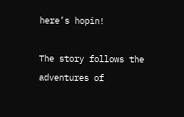here’s hopin!

The story follows the adventures of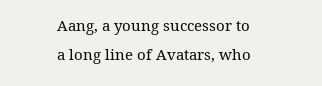Aang, a young successor to a long line of Avatars, who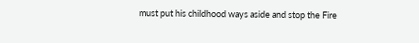must put his childhood ways aside and stop the Fire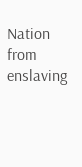Nation from enslaving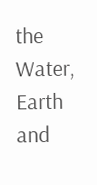the Water, Earth and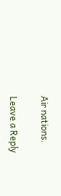Air nations.

Leave a Reply